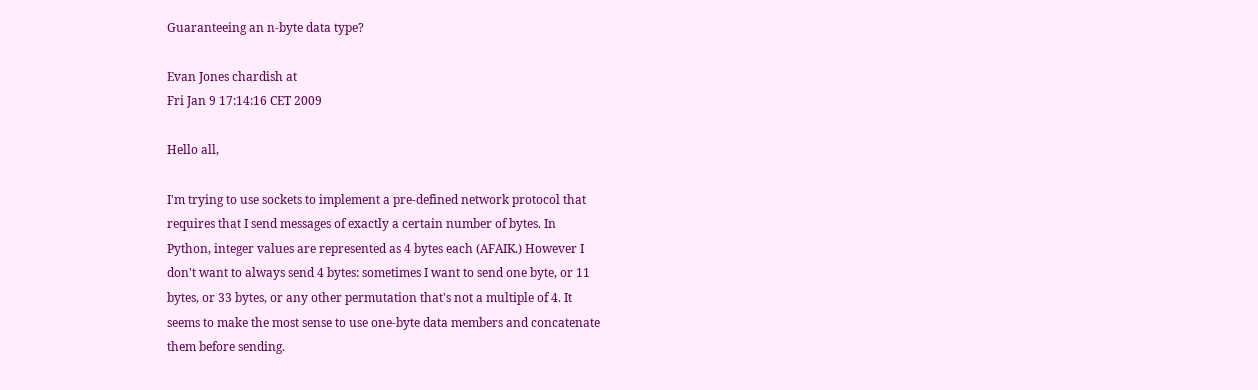Guaranteeing an n-byte data type?

Evan Jones chardish at
Fri Jan 9 17:14:16 CET 2009

Hello all,

I'm trying to use sockets to implement a pre-defined network protocol that
requires that I send messages of exactly a certain number of bytes. In
Python, integer values are represented as 4 bytes each (AFAIK.) However I
don't want to always send 4 bytes: sometimes I want to send one byte, or 11
bytes, or 33 bytes, or any other permutation that's not a multiple of 4. It
seems to make the most sense to use one-byte data members and concatenate
them before sending.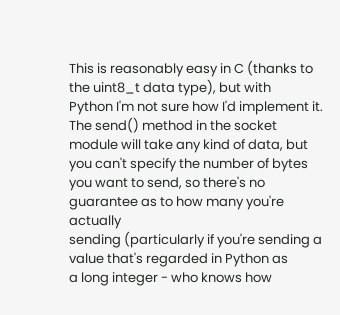This is reasonably easy in C (thanks to the uint8_t data type), but with
Python I'm not sure how I'd implement it. The send() method in the socket
module will take any kind of data, but you can't specify the number of bytes
you want to send, so there's no guarantee as to how many you're actually
sending (particularly if you're sending a value that's regarded in Python as
a long integer - who knows how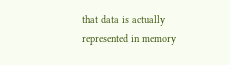that data is actually represented in memory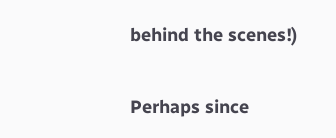behind the scenes!)

Perhaps since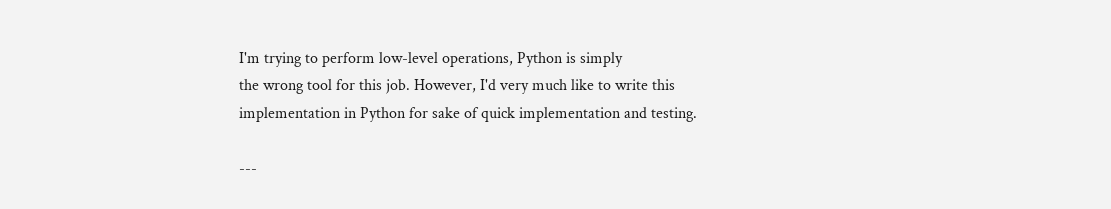I'm trying to perform low-level operations, Python is simply
the wrong tool for this job. However, I'd very much like to write this
implementation in Python for sake of quick implementation and testing.

---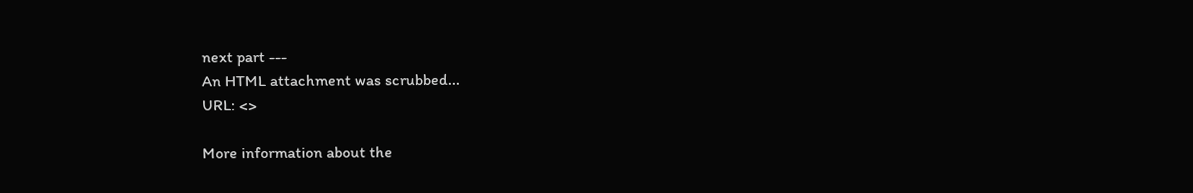next part ---
An HTML attachment was scrubbed...
URL: <>

More information about the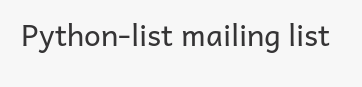Python-list mailing list